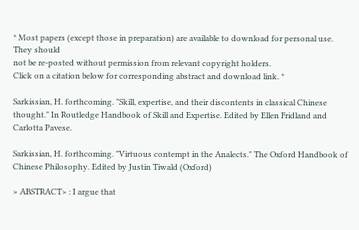* Most papers (except those in preparation) are available to download for personal use.
They should
not be re-posted without permission from relevant copyright holders.
Click on a citation below for corresponding abstract and download link. *

Sarkissian, H. forthcoming. "Skill, expertise, and their discontents in classical Chinese thought." In Routledge Handbook of Skill and Expertise. Edited by Ellen Fridland and Carlotta Pavese.

Sarkissian, H. forthcoming. "Virtuous contempt in the Analects." The Oxford Handbook of Chinese Philosophy. Edited by Justin Tiwald (Oxford)

> ABSTRACT> : I argue that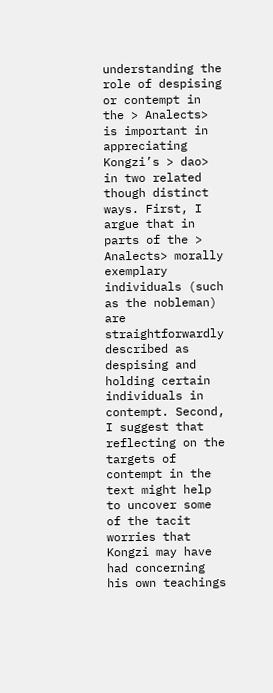understanding the role of despising or contempt in the > Analects> is important in appreciating Kongzi’s > dao> in two related though distinct ways. First, I argue that in parts of the > Analects> morally exemplary individuals (such as the nobleman) are straightforwardly described as despising and holding certain individuals in contempt. Second, I suggest that reflecting on the targets of contempt in the text might help to uncover some of the tacit worries that Kongzi may have had concerning his own teachings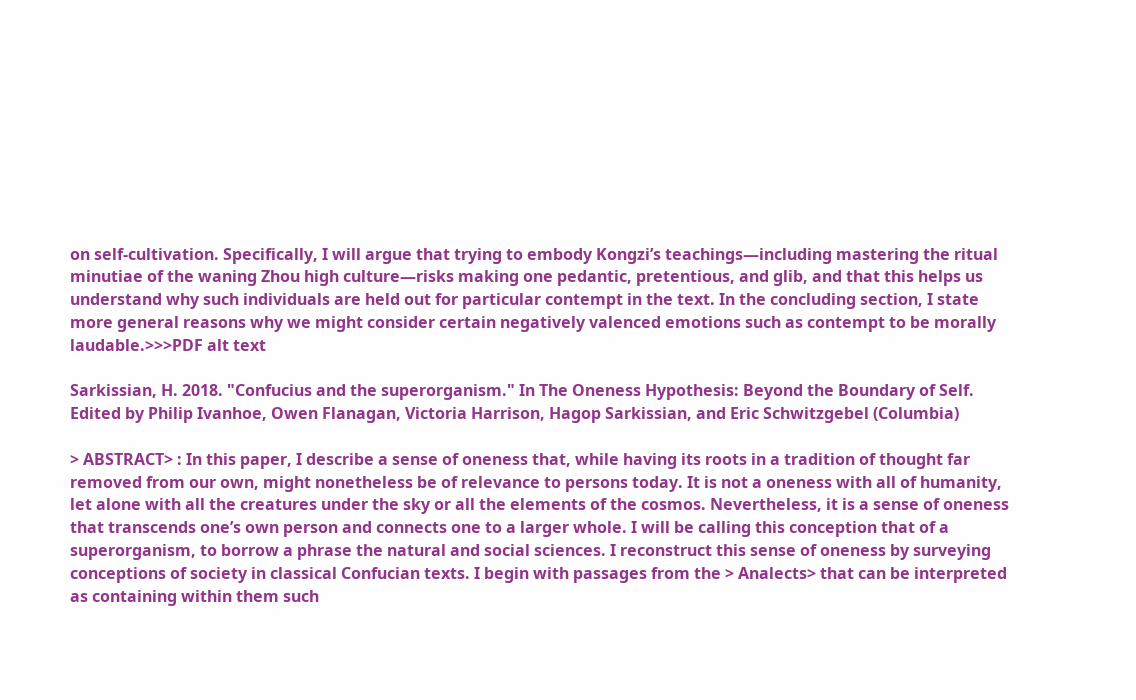on self-cultivation. Specifically, I will argue that trying to embody Kongzi’s teachings—including mastering the ritual minutiae of the waning Zhou high culture—risks making one pedantic, pretentious, and glib, and that this helps us understand why such individuals are held out for particular contempt in the text. In the concluding section, I state more general reasons why we might consider certain negatively valenced emotions such as contempt to be morally laudable.>>>PDF alt text

Sarkissian, H. 2018. "Confucius and the superorganism." In The Oneness Hypothesis: Beyond the Boundary of Self. Edited by Philip Ivanhoe, Owen Flanagan, Victoria Harrison, Hagop Sarkissian, and Eric Schwitzgebel (Columbia)

> ABSTRACT> : In this paper, I describe a sense of oneness that, while having its roots in a tradition of thought far removed from our own, might nonetheless be of relevance to persons today. It is not a oneness with all of humanity, let alone with all the creatures under the sky or all the elements of the cosmos. Nevertheless, it is a sense of oneness that transcends one’s own person and connects one to a larger whole. I will be calling this conception that of a superorganism, to borrow a phrase the natural and social sciences. I reconstruct this sense of oneness by surveying conceptions of society in classical Confucian texts. I begin with passages from the > Analects> that can be interpreted as containing within them such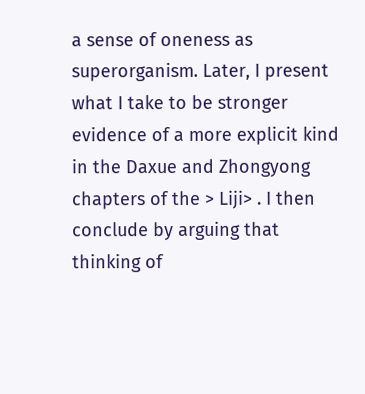a sense of oneness as superorganism. Later, I present what I take to be stronger evidence of a more explicit kind in the Daxue and Zhongyong chapters of the > Liji> . I then conclude by arguing that thinking of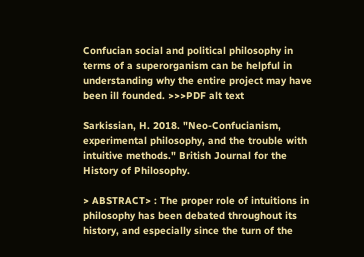Confucian social and political philosophy in terms of a superorganism can be helpful in understanding why the entire project may have been ill founded. >>>PDF alt text

Sarkissian, H. 2018. "Neo-Confucianism, experimental philosophy, and the trouble with intuitive methods." British Journal for the History of Philosophy.

> ABSTRACT> : The proper role of intuitions in philosophy has been debated throughout its history, and especially since the turn of the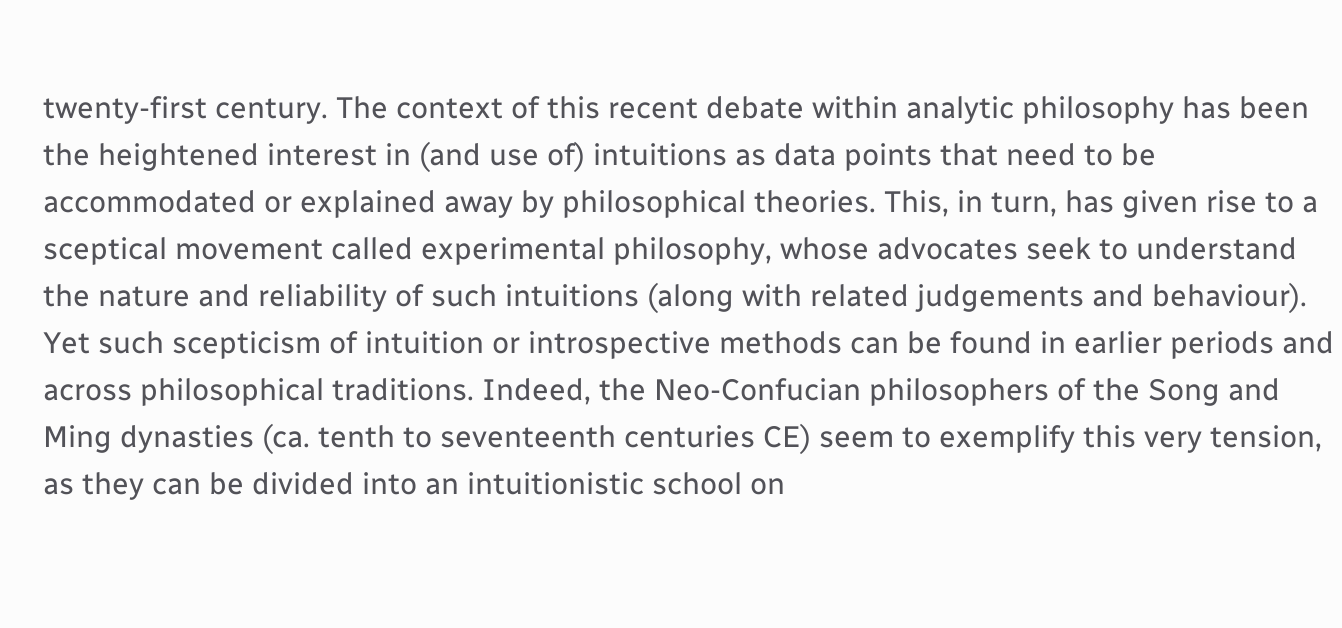twenty-first century. The context of this recent debate within analytic philosophy has been the heightened interest in (and use of) intuitions as data points that need to be accommodated or explained away by philosophical theories. This, in turn, has given rise to a sceptical movement called experimental philosophy, whose advocates seek to understand the nature and reliability of such intuitions (along with related judgements and behaviour). Yet such scepticism of intuition or introspective methods can be found in earlier periods and across philosophical traditions. Indeed, the Neo-Confucian philosophers of the Song and Ming dynasties (ca. tenth to seventeenth centuries CE) seem to exemplify this very tension, as they can be divided into an intuitionistic school on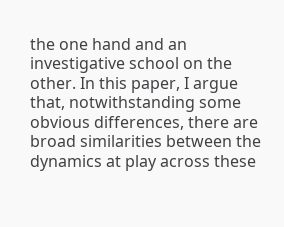the one hand and an investigative school on the other. In this paper, I argue that, notwithstanding some obvious differences, there are broad similarities between the dynamics at play across these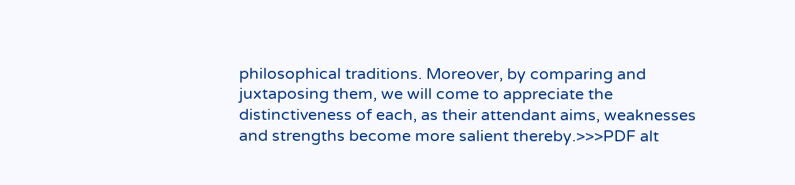philosophical traditions. Moreover, by comparing and juxtaposing them, we will come to appreciate the distinctiveness of each, as their attendant aims, weaknesses and strengths become more salient thereby.>>>PDF alt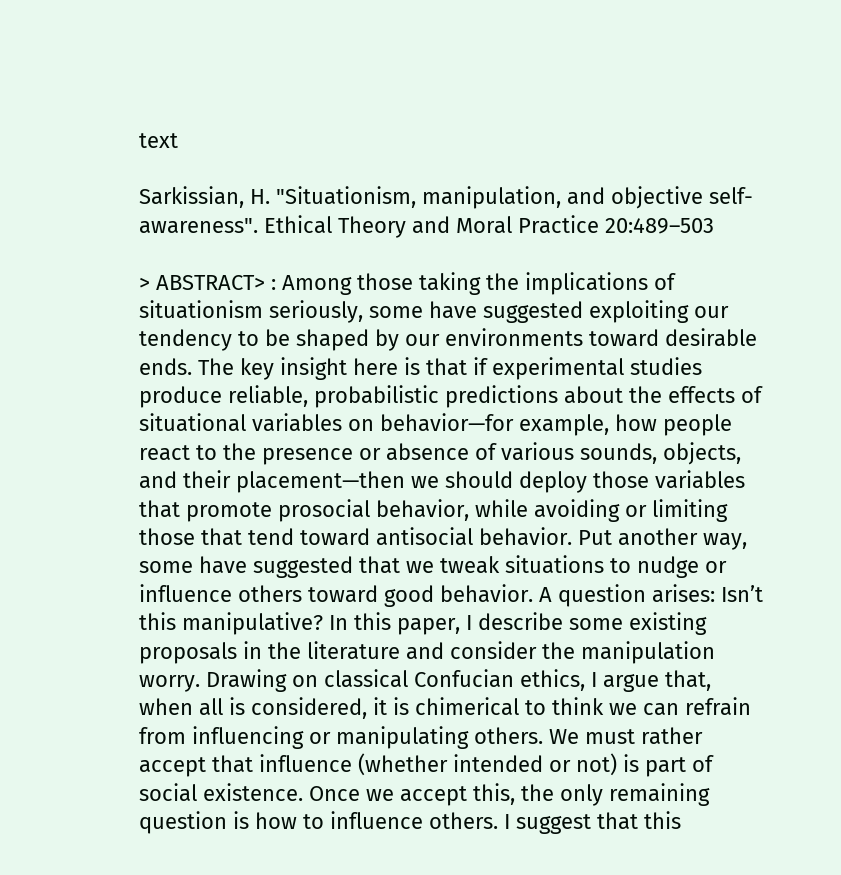text

Sarkissian, H. "Situationism, manipulation, and objective self-awareness". Ethical Theory and Moral Practice 20:489–503

> ABSTRACT> : Among those taking the implications of situationism seriously, some have suggested exploiting our tendency to be shaped by our environments toward desirable ends. The key insight here is that if experimental studies produce reliable, probabilistic predictions about the effects of situational variables on behavior—for example, how people react to the presence or absence of various sounds, objects, and their placement—then we should deploy those variables that promote prosocial behavior, while avoiding or limiting those that tend toward antisocial behavior. Put another way, some have suggested that we tweak situations to nudge or influence others toward good behavior. A question arises: Isn’t this manipulative? In this paper, I describe some existing proposals in the literature and consider the manipulation worry. Drawing on classical Confucian ethics, I argue that, when all is considered, it is chimerical to think we can refrain from influencing or manipulating others. We must rather accept that influence (whether intended or not) is part of social existence. Once we accept this, the only remaining question is how to influence others. I suggest that this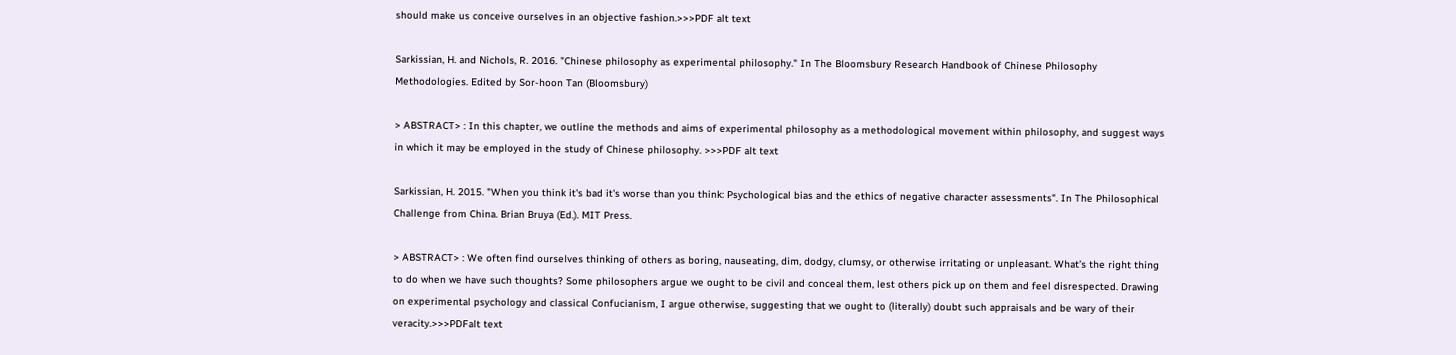should make us conceive ourselves in an objective fashion.>>>PDF alt text

Sarkissian, H. and Nichols, R. 2016. "Chinese philosophy as experimental philosophy." In The Bloomsbury Research Handbook of Chinese Philosophy Methodologies. Edited by Sor-hoon Tan (Bloomsbury)

> ABSTRACT> : In this chapter, we outline the methods and aims of experimental philosophy as a methodological movement within philosophy, and suggest ways in which it may be employed in the study of Chinese philosophy. >>>PDF alt text

Sarkissian, H. 2015. "When you think it's bad it's worse than you think: Psychological bias and the ethics of negative character assessments". In The Philosophical Challenge from China. Brian Bruya (Ed.). MIT Press.

> ABSTRACT> : We often find ourselves thinking of others as boring, nauseating, dim, dodgy, clumsy, or otherwise irritating or unpleasant. What’s the right thing to do when we have such thoughts? Some philosophers argue we ought to be civil and conceal them, lest others pick up on them and feel disrespected. Drawing on experimental psychology and classical Confucianism, I argue otherwise, suggesting that we ought to (literally) doubt such appraisals and be wary of their veracity.>>>PDFalt text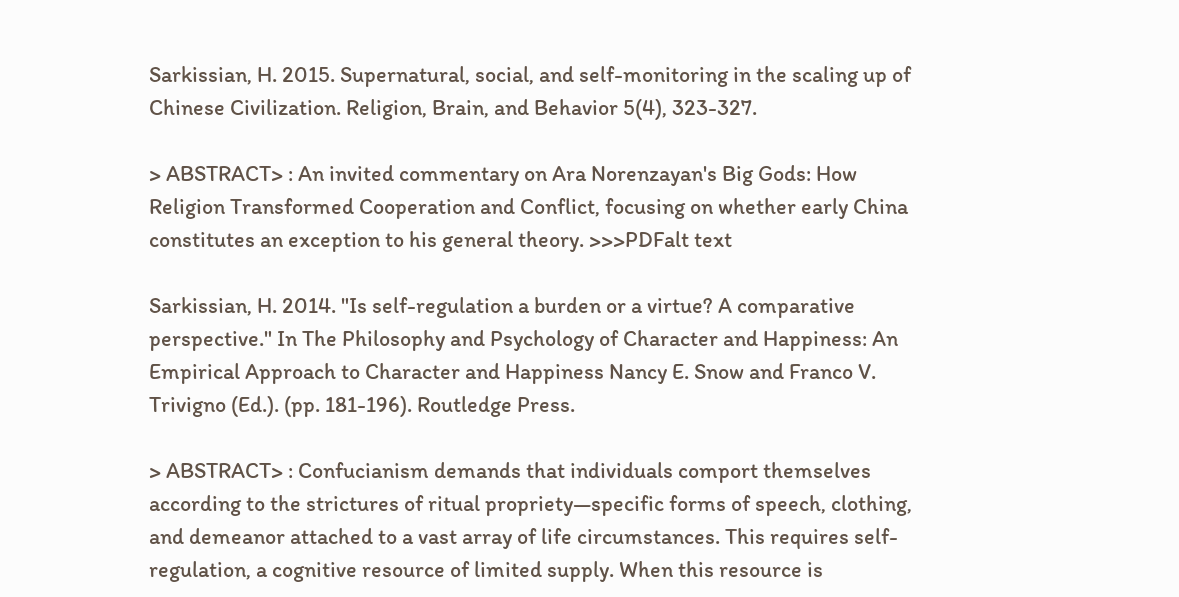Sarkissian, H. 2015. Supernatural, social, and self-monitoring in the scaling up of Chinese Civilization. Religion, Brain, and Behavior 5(4), 323-327.

> ABSTRACT> : An invited commentary on Ara Norenzayan's Big Gods: How Religion Transformed Cooperation and Conflict, focusing on whether early China constitutes an exception to his general theory. >>>PDFalt text

Sarkissian, H. 2014. "Is self-regulation a burden or a virtue? A comparative perspective." In The Philosophy and Psychology of Character and Happiness: An Empirical Approach to Character and Happiness Nancy E. Snow and Franco V. Trivigno (Ed.). (pp. 181-196). Routledge Press.

> ABSTRACT> : Confucianism demands that individuals comport themselves according to the strictures of ritual propriety—specific forms of speech, clothing, and demeanor attached to a vast array of life circumstances. This requires self-regulation, a cognitive resource of limited supply. When this resource is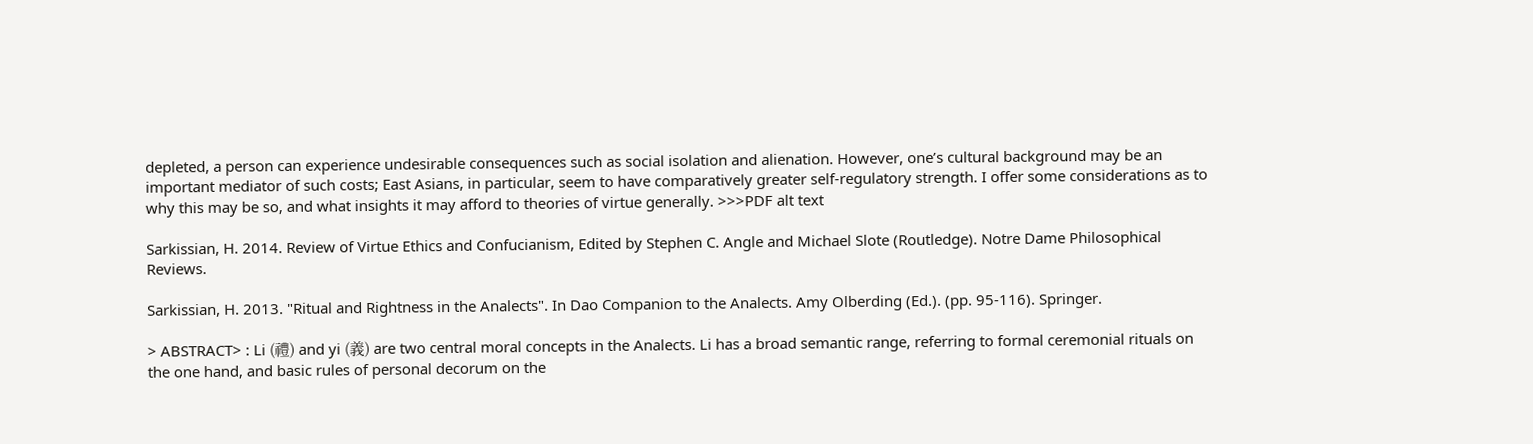depleted, a person can experience undesirable consequences such as social isolation and alienation. However, one’s cultural background may be an important mediator of such costs; East Asians, in particular, seem to have comparatively greater self-regulatory strength. I offer some considerations as to why this may be so, and what insights it may afford to theories of virtue generally. >>>PDF alt text

Sarkissian, H. 2014. Review of Virtue Ethics and Confucianism, Edited by Stephen C. Angle and Michael Slote (Routledge). Notre Dame Philosophical Reviews.

Sarkissian, H. 2013. "Ritual and Rightness in the Analects". In Dao Companion to the Analects. Amy Olberding (Ed.). (pp. 95-116). Springer.

> ABSTRACT> : Li (禮) and yi (義) are two central moral concepts in the Analects. Li has a broad semantic range, referring to formal ceremonial rituals on the one hand, and basic rules of personal decorum on the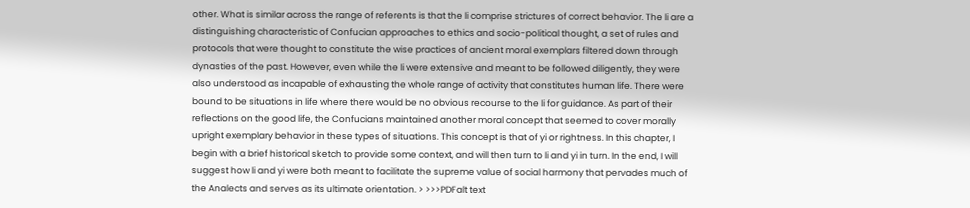other. What is similar across the range of referents is that the li comprise strictures of correct behavior. The li are a distinguishing characteristic of Confucian approaches to ethics and socio-political thought, a set of rules and protocols that were thought to constitute the wise practices of ancient moral exemplars filtered down through dynasties of the past. However, even while the li were extensive and meant to be followed diligently, they were also understood as incapable of exhausting the whole range of activity that constitutes human life. There were bound to be situations in life where there would be no obvious recourse to the li for guidance. As part of their reflections on the good life, the Confucians maintained another moral concept that seemed to cover morally upright exemplary behavior in these types of situations. This concept is that of yi or rightness. In this chapter, I begin with a brief historical sketch to provide some context, and will then turn to li and yi in turn. In the end, I will suggest how li and yi were both meant to facilitate the supreme value of social harmony that pervades much of the Analects and serves as its ultimate orientation. > >>>PDFalt text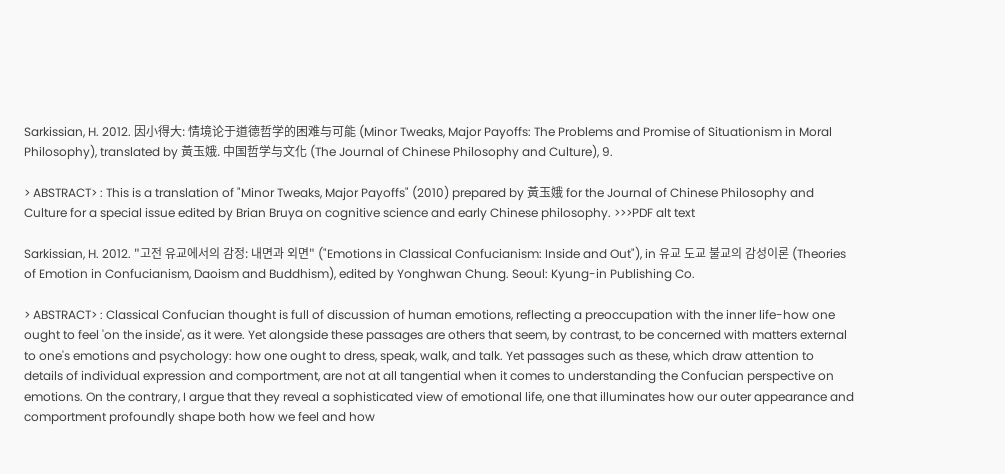Sarkissian, H. 2012. 因小得大: 情境论于道德哲学的困难与可能 (Minor Tweaks, Major Payoffs: The Problems and Promise of Situationism in Moral Philosophy), translated by 黃玉娥. 中国哲学与文化 (The Journal of Chinese Philosophy and Culture), 9.

> ABSTRACT> : This is a translation of "Minor Tweaks, Major Payoffs" (2010) prepared by 黃玉娥 for the Journal of Chinese Philosophy and Culture for a special issue edited by Brian Bruya on cognitive science and early Chinese philosophy. >>>PDF alt text

Sarkissian, H. 2012. "고전 유교에서의 감정: 내면과 외면" ("Emotions in Classical Confucianism: Inside and Out"), in 유교 도교 불교의 감성이론 (Theories of Emotion in Confucianism, Daoism and Buddhism), edited by Yonghwan Chung. Seoul: Kyung-in Publishing Co.

> ABSTRACT> : Classical Confucian thought is full of discussion of human emotions, reflecting a preoccupation with the inner life-how one ought to feel 'on the inside', as it were. Yet alongside these passages are others that seem, by contrast, to be concerned with matters external to one's emotions and psychology: how one ought to dress, speak, walk, and talk. Yet passages such as these, which draw attention to details of individual expression and comportment, are not at all tangential when it comes to understanding the Confucian perspective on emotions. On the contrary, I argue that they reveal a sophisticated view of emotional life, one that illuminates how our outer appearance and comportment profoundly shape both how we feel and how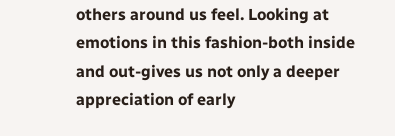others around us feel. Looking at emotions in this fashion-both inside and out-gives us not only a deeper appreciation of early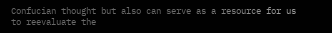Confucian thought but also can serve as a resource for us to reevaluate the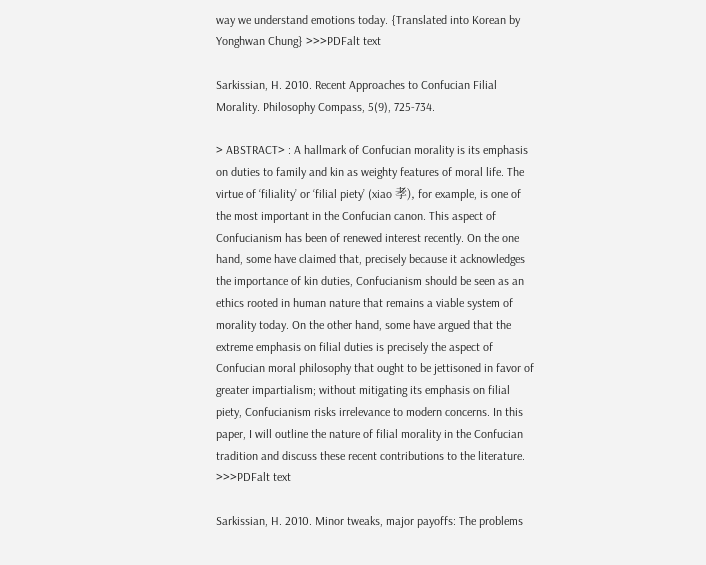way we understand emotions today. {Translated into Korean by Yonghwan Chung} >>>PDFalt text

Sarkissian, H. 2010. Recent Approaches to Confucian Filial Morality. Philosophy Compass, 5(9), 725-734.

> ABSTRACT> : A hallmark of Confucian morality is its emphasis on duties to family and kin as weighty features of moral life. The virtue of ‘filiality’ or ‘filial piety’ (xiao 孝), for example, is one of the most important in the Confucian canon. This aspect of Confucianism has been of renewed interest recently. On the one hand, some have claimed that, precisely because it acknowledges the importance of kin duties, Confucianism should be seen as an ethics rooted in human nature that remains a viable system of morality today. On the other hand, some have argued that the extreme emphasis on filial duties is precisely the aspect of Confucian moral philosophy that ought to be jettisoned in favor of greater impartialism; without mitigating its emphasis on filial piety, Confucianism risks irrelevance to modern concerns. In this paper, I will outline the nature of filial morality in the Confucian tradition and discuss these recent contributions to the literature. >>>PDFalt text

Sarkissian, H. 2010. Minor tweaks, major payoffs: The problems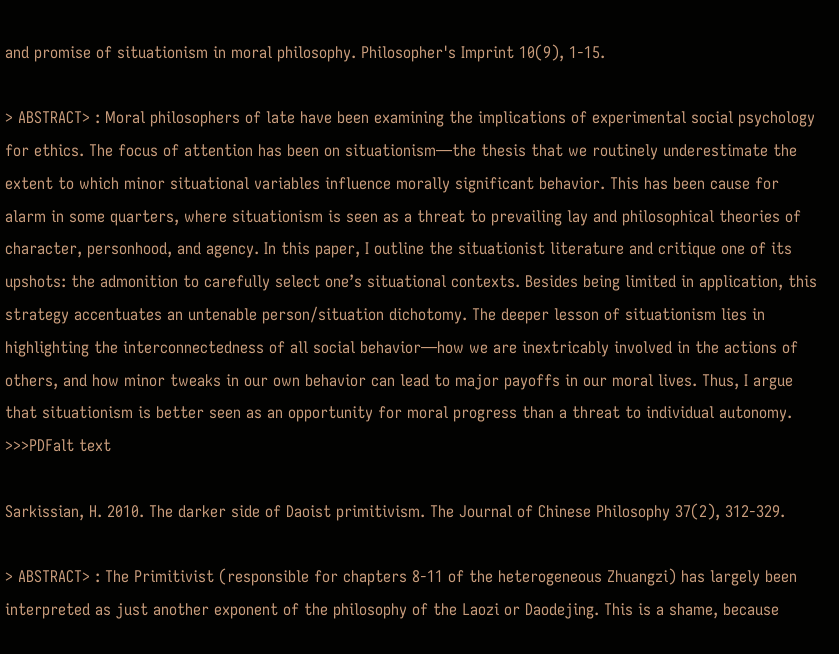and promise of situationism in moral philosophy. Philosopher's Imprint 10(9), 1-15.

> ABSTRACT> : Moral philosophers of late have been examining the implications of experimental social psychology for ethics. The focus of attention has been on situationism—the thesis that we routinely underestimate the extent to which minor situational variables influence morally significant behavior. This has been cause for alarm in some quarters, where situationism is seen as a threat to prevailing lay and philosophical theories of character, personhood, and agency. In this paper, I outline the situationist literature and critique one of its upshots: the admonition to carefully select one’s situational contexts. Besides being limited in application, this strategy accentuates an untenable person/situation dichotomy. The deeper lesson of situationism lies in highlighting the interconnectedness of all social behavior—how we are inextricably involved in the actions of others, and how minor tweaks in our own behavior can lead to major payoffs in our moral lives. Thus, I argue that situationism is better seen as an opportunity for moral progress than a threat to individual autonomy. >>>PDFalt text

Sarkissian, H. 2010. The darker side of Daoist primitivism. The Journal of Chinese Philosophy 37(2), 312-329.

> ABSTRACT> : The Primitivist (responsible for chapters 8-11 of the heterogeneous Zhuangzi) has largely been interpreted as just another exponent of the philosophy of the Laozi or Daodejing. This is a shame, because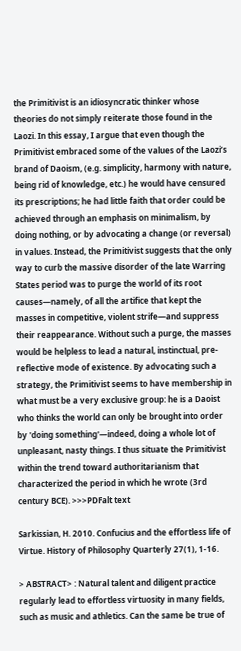the Primitivist is an idiosyncratic thinker whose theories do not simply reiterate those found in the Laozi. In this essay, I argue that even though the Primitivist embraced some of the values of the Laozi’s brand of Daoism, (e.g. simplicity, harmony with nature, being rid of knowledge, etc.) he would have censured its prescriptions; he had little faith that order could be achieved through an emphasis on minimalism, by doing nothing, or by advocating a change (or reversal) in values. Instead, the Primitivist suggests that the only way to curb the massive disorder of the late Warring States period was to purge the world of its root causes—namely, of all the artifice that kept the masses in competitive, violent strife—and suppress their reappearance. Without such a purge, the masses would be helpless to lead a natural, instinctual, pre-reflective mode of existence. By advocating such a strategy, the Primitivist seems to have membership in what must be a very exclusive group: he is a Daoist who thinks the world can only be brought into order by 'doing something'—indeed, doing a whole lot of unpleasant, nasty things. I thus situate the Primitivist within the trend toward authoritarianism that characterized the period in which he wrote (3rd century BCE). >>>PDFalt text

Sarkissian, H. 2010. Confucius and the effortless life of Virtue. History of Philosophy Quarterly 27(1), 1-16.

> ABSTRACT> : Natural talent and diligent practice regularly lead to effortless virtuosity in many fields, such as music and athletics. Can the same be true of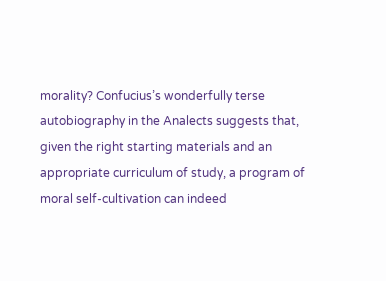morality? Confucius’s wonderfully terse autobiography in the Analects suggests that, given the right starting materials and an appropriate curriculum of study, a program of moral self-cultivation can indeed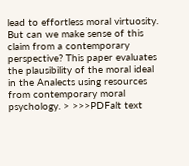lead to effortless moral virtuosity. But can we make sense of this claim from a contemporary perspective? This paper evaluates the plausibility of the moral ideal in the Analects using resources from contemporary moral psychology. > >>>PDFalt text